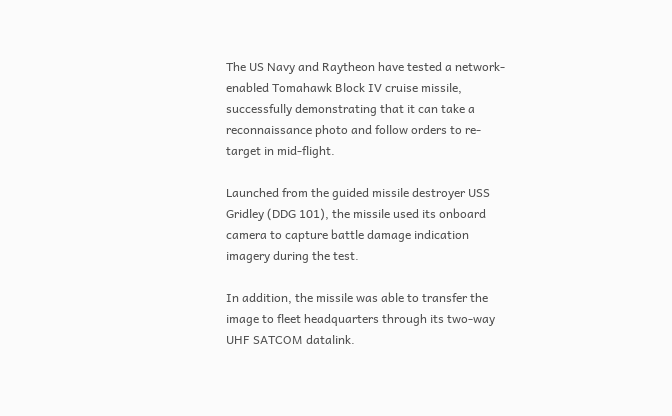The US Navy and Raytheon have tested a network-enabled Tomahawk Block IV cruise missile, successfully demonstrating that it can take a reconnaissance photo and follow orders to re-target in mid-flight.

Launched from the guided missile destroyer USS Gridley (DDG 101), the missile used its onboard camera to capture battle damage indication imagery during the test.

In addition, the missile was able to transfer the image to fleet headquarters through its two-way UHF SATCOM datalink.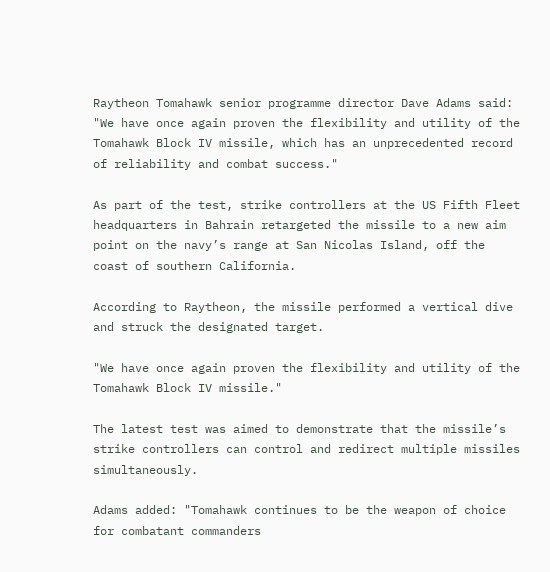Raytheon Tomahawk senior programme director Dave Adams said: "We have once again proven the flexibility and utility of the Tomahawk Block IV missile, which has an unprecedented record of reliability and combat success."

As part of the test, strike controllers at the US Fifth Fleet headquarters in Bahrain retargeted the missile to a new aim point on the navy’s range at San Nicolas Island, off the coast of southern California.

According to Raytheon, the missile performed a vertical dive and struck the designated target.

"We have once again proven the flexibility and utility of the Tomahawk Block IV missile."

The latest test was aimed to demonstrate that the missile’s strike controllers can control and redirect multiple missiles simultaneously.

Adams added: "Tomahawk continues to be the weapon of choice for combatant commanders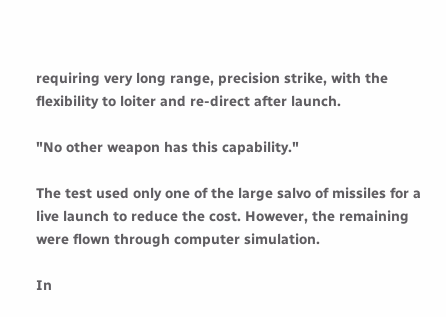requiring very long range, precision strike, with the flexibility to loiter and re-direct after launch.

"No other weapon has this capability."

The test used only one of the large salvo of missiles for a live launch to reduce the cost. However, the remaining were flown through computer simulation.

In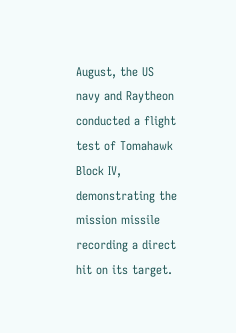August, the US navy and Raytheon conducted a flight test of Tomahawk Block IV, demonstrating the mission missile recording a direct hit on its target.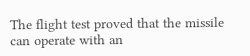The flight test proved that the missile can operate with an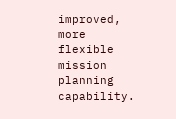improved, more flexible mission planning capability.